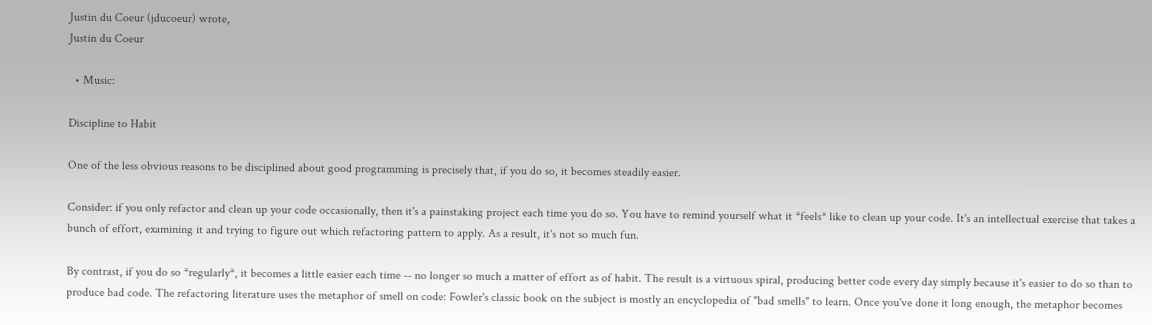Justin du Coeur (jducoeur) wrote,
Justin du Coeur

  • Music:

Discipline to Habit

One of the less obvious reasons to be disciplined about good programming is precisely that, if you do so, it becomes steadily easier.

Consider: if you only refactor and clean up your code occasionally, then it's a painstaking project each time you do so. You have to remind yourself what it *feels* like to clean up your code. It's an intellectual exercise that takes a bunch of effort, examining it and trying to figure out which refactoring pattern to apply. As a result, it's not so much fun.

By contrast, if you do so *regularly*, it becomes a little easier each time -- no longer so much a matter of effort as of habit. The result is a virtuous spiral, producing better code every day simply because it's easier to do so than to produce bad code. The refactoring literature uses the metaphor of smell on code: Fowler's classic book on the subject is mostly an encyclopedia of "bad smells" to learn. Once you've done it long enough, the metaphor becomes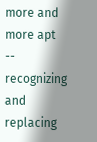more and more apt -- recognizing and replacing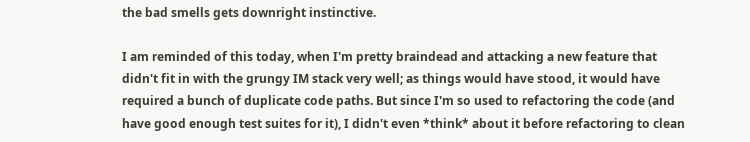the bad smells gets downright instinctive.

I am reminded of this today, when I'm pretty braindead and attacking a new feature that didn't fit in with the grungy IM stack very well; as things would have stood, it would have required a bunch of duplicate code paths. But since I'm so used to refactoring the code (and have good enough test suites for it), I didn't even *think* about it before refactoring to clean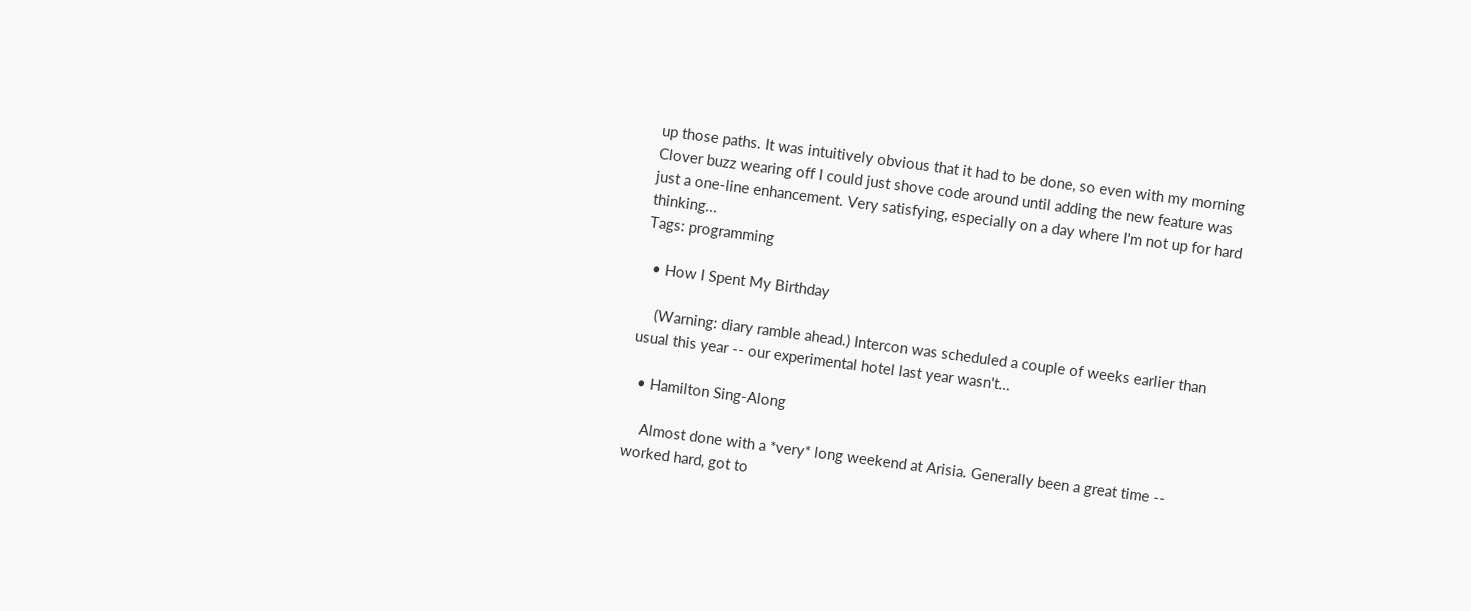up those paths. It was intuitively obvious that it had to be done, so even with my morning Clover buzz wearing off I could just shove code around until adding the new feature was just a one-line enhancement. Very satisfying, especially on a day where I'm not up for hard thinking...
Tags: programming

  • How I Spent My Birthday

    (Warning: diary ramble ahead.) Intercon was scheduled a couple of weeks earlier than usual this year -- our experimental hotel last year wasn't…

  • Hamilton Sing-Along

    Almost done with a *very* long weekend at Arisia. Generally been a great time -- worked hard, got to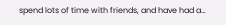spend lots of time with friends, and have had a…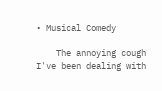• Musical Comedy

    The annoying cough I've been dealing with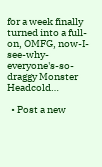for a week finally turned into a full-on, OMFG, now-I-see-why-everyone's-so-draggy Monster Headcold…

  • Post a new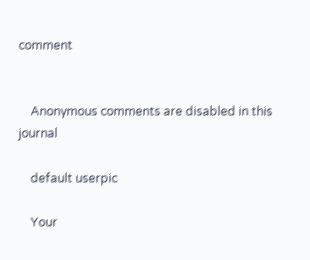comment


    Anonymous comments are disabled in this journal

    default userpic

    Your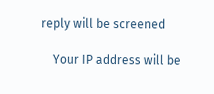reply will be screened

    Your IP address will be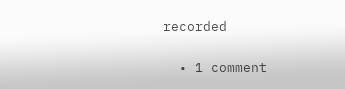recorded

  • 1 comment